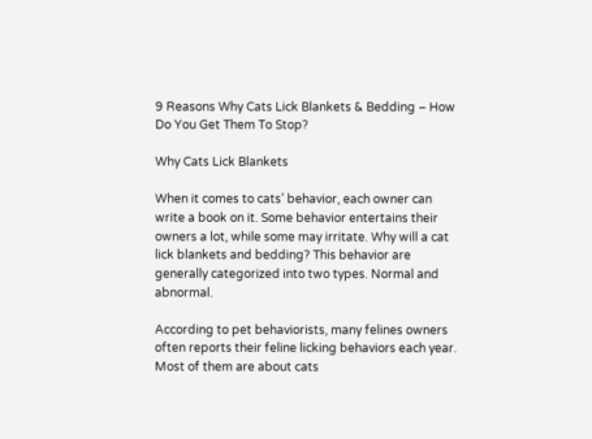9 Reasons Why Cats Lick Blankets & Bedding – How Do You Get Them To Stop?

Why Cats Lick Blankets

When it comes to cats’ behavior, each owner can write a book on it. Some behavior entertains their owners a lot, while some may irritate. Why will a cat lick blankets and bedding? This behavior are generally categorized into two types. Normal and abnormal.

According to pet behaviorists, many felines owners often reports their feline licking behaviors each year. Most of them are about cats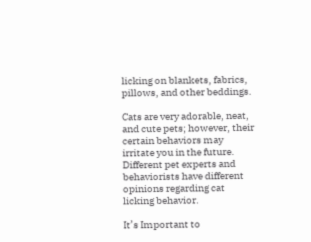licking on blankets, fabrics, pillows, and other beddings.

Cats are very adorable, neat, and cute pets; however, their certain behaviors may irritate you in the future. Different pet experts and behaviorists have different opinions regarding cat licking behavior.

It’s Important to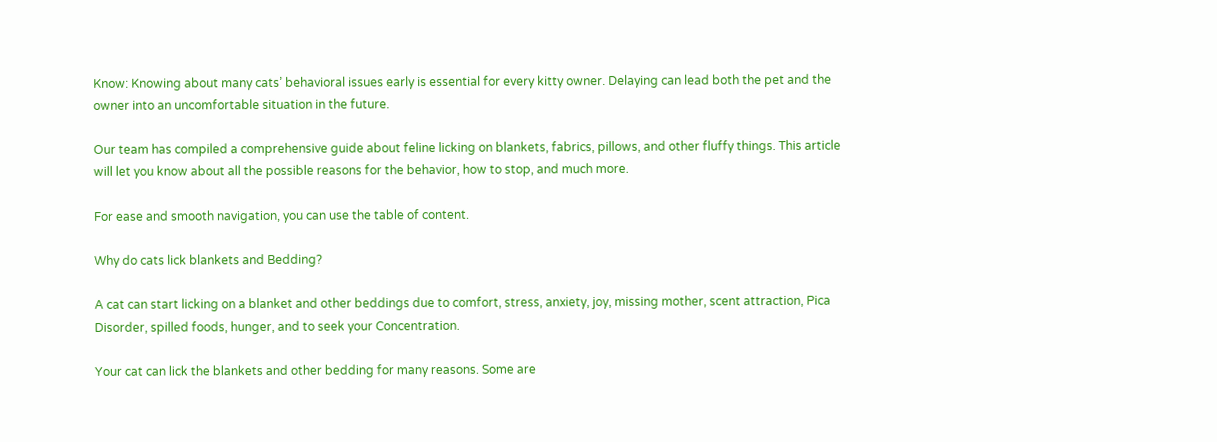Know: Knowing about many cats’ behavioral issues early is essential for every kitty owner. Delaying can lead both the pet and the owner into an uncomfortable situation in the future.

Our team has compiled a comprehensive guide about feline licking on blankets, fabrics, pillows, and other fluffy things. This article will let you know about all the possible reasons for the behavior, how to stop, and much more.

For ease and smooth navigation, you can use the table of content.

Why do cats lick blankets and Bedding?

A cat can start licking on a blanket and other beddings due to comfort, stress, anxiety, joy, missing mother, scent attraction, Pica Disorder, spilled foods, hunger, and to seek your Concentration.

Your cat can lick the blankets and other bedding for many reasons. Some are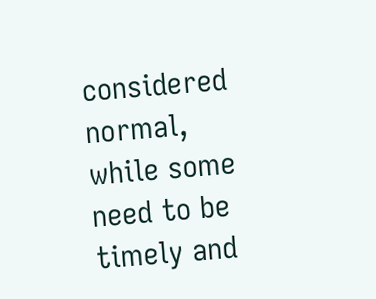considered normal, while some need to be timely and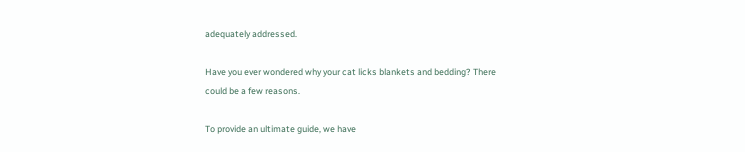adequately addressed.

Have you ever wondered why your cat licks blankets and bedding? There could be a few reasons.

To provide an ultimate guide, we have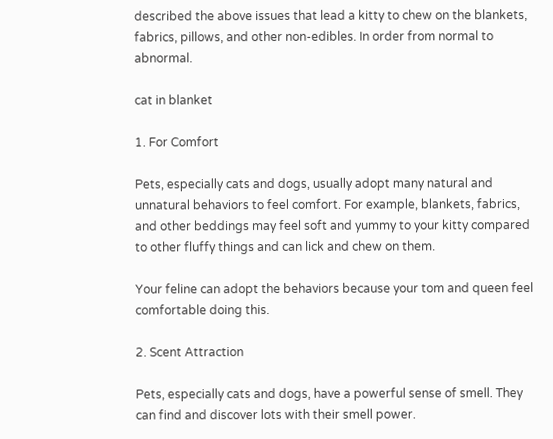described the above issues that lead a kitty to chew on the blankets, fabrics, pillows, and other non-edibles. In order from normal to abnormal.

cat in blanket

1. For Comfort

Pets, especially cats and dogs, usually adopt many natural and unnatural behaviors to feel comfort. For example, blankets, fabrics, and other beddings may feel soft and yummy to your kitty compared to other fluffy things and can lick and chew on them.

Your feline can adopt the behaviors because your tom and queen feel comfortable doing this.

2. Scent Attraction

Pets, especially cats and dogs, have a powerful sense of smell. They can find and discover lots with their smell power.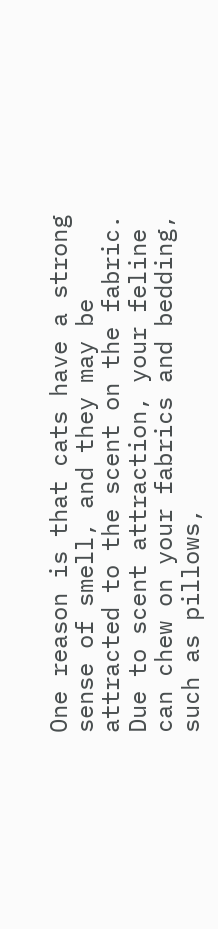One reason is that cats have a strong sense of smell, and they may be attracted to the scent on the fabric. Due to scent attraction, your feline can chew on your fabrics and bedding, such as pillows,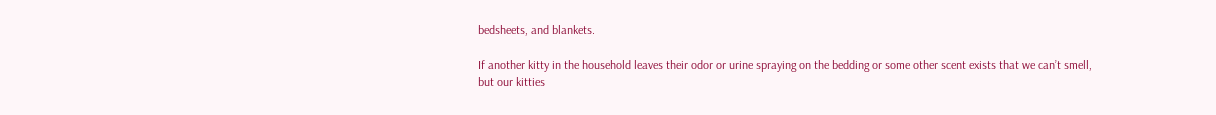bedsheets, and blankets.

If another kitty in the household leaves their odor or urine spraying on the bedding or some other scent exists that we can’t smell, but our kitties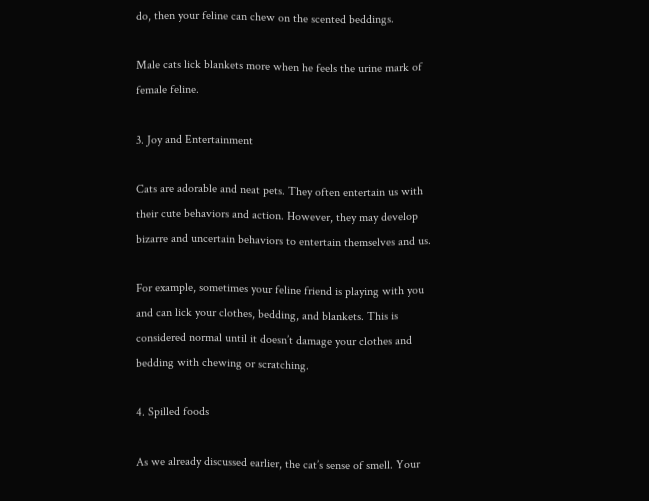do, then your feline can chew on the scented beddings.

Male cats lick blankets more when he feels the urine mark of female feline.

3. Joy and Entertainment

Cats are adorable and neat pets. They often entertain us with their cute behaviors and action. However, they may develop bizarre and uncertain behaviors to entertain themselves and us.

For example, sometimes your feline friend is playing with you and can lick your clothes, bedding, and blankets. This is considered normal until it doesn’t damage your clothes and bedding with chewing or scratching.

4. Spilled foods

As we already discussed earlier, the cat’s sense of smell. Your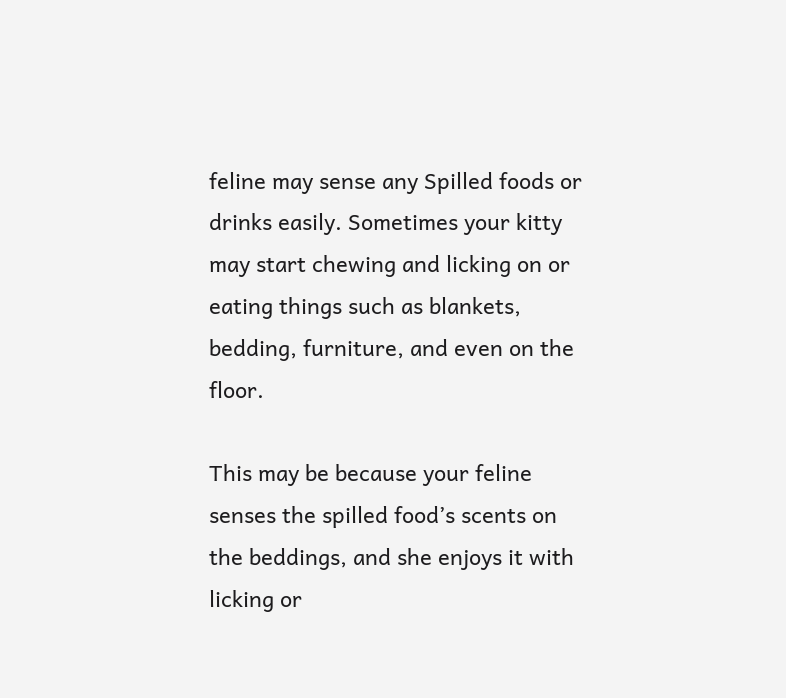feline may sense any Spilled foods or drinks easily. Sometimes your kitty may start chewing and licking on or eating things such as blankets, bedding, furniture, and even on the floor.

This may be because your feline senses the spilled food’s scents on the beddings, and she enjoys it with licking or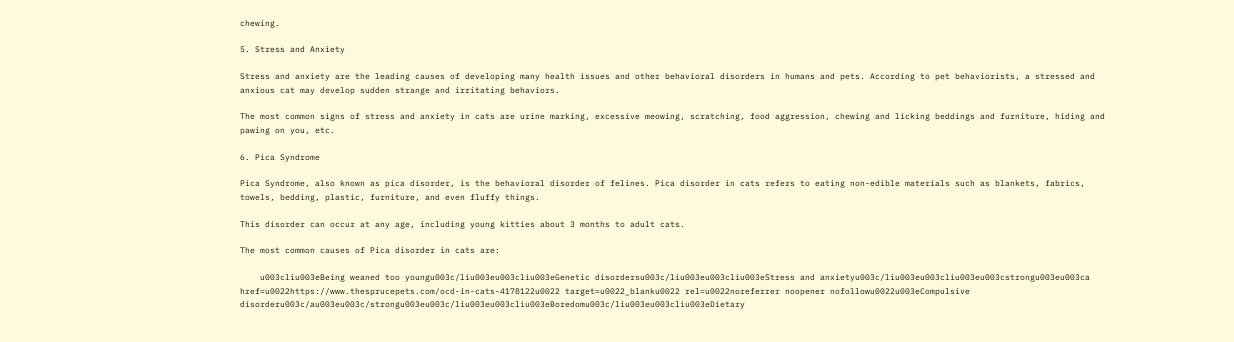chewing.

5. Stress and Anxiety

Stress and anxiety are the leading causes of developing many health issues and other behavioral disorders in humans and pets. According to pet behaviorists, a stressed and anxious cat may develop sudden strange and irritating behaviors.

The most common signs of stress and anxiety in cats are urine marking, excessive meowing, scratching, food aggression, chewing and licking beddings and furniture, hiding and pawing on you, etc.

6. Pica Syndrome

Pica Syndrome, also known as pica disorder, is the behavioral disorder of felines. Pica disorder in cats refers to eating non-edible materials such as blankets, fabrics, towels, bedding, plastic, furniture, and even fluffy things.

This disorder can occur at any age, including young kitties about 3 months to adult cats.

The most common causes of Pica disorder in cats are:

    u003cliu003eBeing weaned too youngu003c/liu003eu003cliu003eGenetic disordersu003c/liu003eu003cliu003eStress and anxietyu003c/liu003eu003cliu003eu003cstrongu003eu003ca href=u0022https://www.thesprucepets.com/ocd-in-cats-4178122u0022 target=u0022_blanku0022 rel=u0022noreferrer noopener nofollowu0022u003eCompulsive disorderu003c/au003eu003c/strongu003eu003c/liu003eu003cliu003eBoredomu003c/liu003eu003cliu003eDietary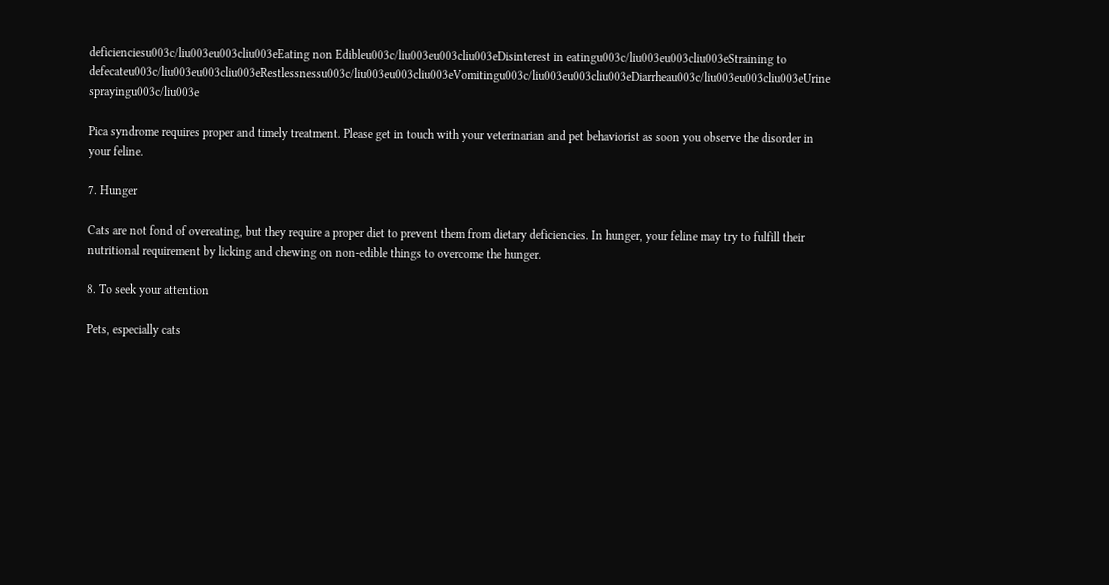deficienciesu003c/liu003eu003cliu003eEating non Edibleu003c/liu003eu003cliu003eDisinterest in eatingu003c/liu003eu003cliu003eStraining to defecateu003c/liu003eu003cliu003eRestlessnessu003c/liu003eu003cliu003eVomitingu003c/liu003eu003cliu003eDiarrheau003c/liu003eu003cliu003eUrine sprayingu003c/liu003e

Pica syndrome requires proper and timely treatment. Please get in touch with your veterinarian and pet behaviorist as soon you observe the disorder in your feline.

7. Hunger

Cats are not fond of overeating, but they require a proper diet to prevent them from dietary deficiencies. In hunger, your feline may try to fulfill their nutritional requirement by licking and chewing on non-edible things to overcome the hunger.

8. To seek your attention

Pets, especially cats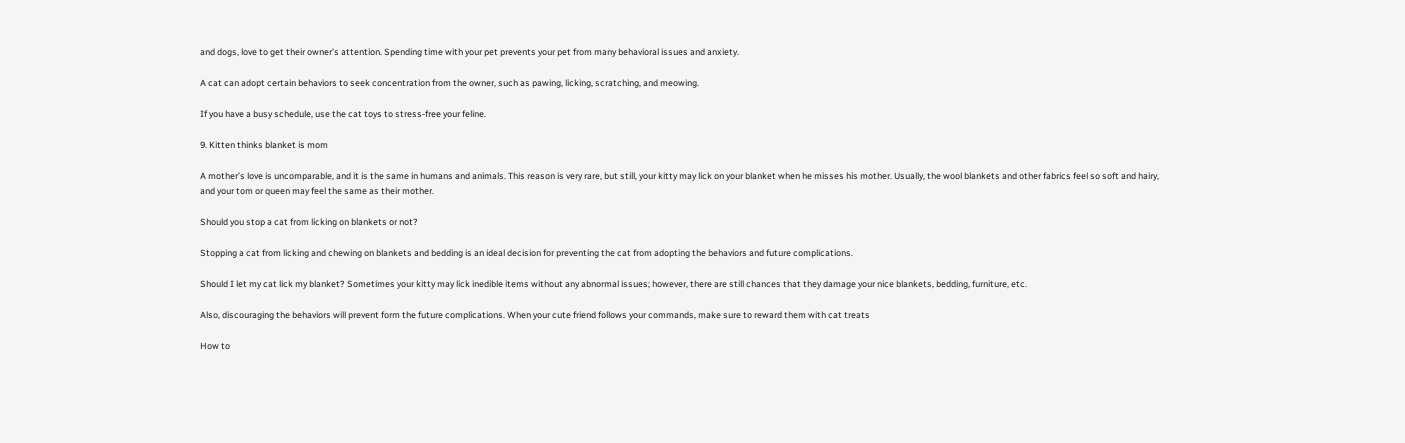and dogs, love to get their owner’s attention. Spending time with your pet prevents your pet from many behavioral issues and anxiety.

A cat can adopt certain behaviors to seek concentration from the owner, such as pawing, licking, scratching, and meowing.

If you have a busy schedule, use the cat toys to stress-free your feline.

9. Kitten thinks blanket is mom

A mother’s love is uncomparable, and it is the same in humans and animals. This reason is very rare, but still, your kitty may lick on your blanket when he misses his mother. Usually, the wool blankets and other fabrics feel so soft and hairy, and your tom or queen may feel the same as their mother.

Should you stop a cat from licking on blankets or not?

Stopping a cat from licking and chewing on blankets and bedding is an ideal decision for preventing the cat from adopting the behaviors and future complications.

Should I let my cat lick my blanket? Sometimes your kitty may lick inedible items without any abnormal issues; however, there are still chances that they damage your nice blankets, bedding, furniture, etc.

Also, discouraging the behaviors will prevent form the future complications. When your cute friend follows your commands, make sure to reward them with cat treats

How to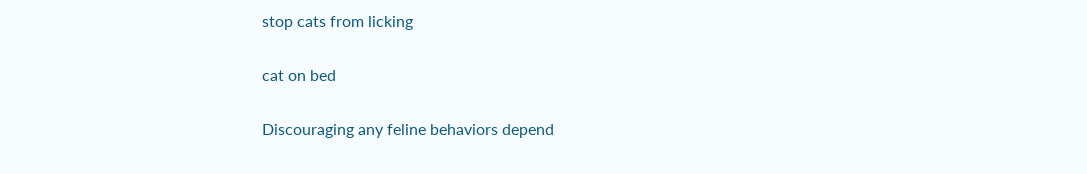stop cats from licking

cat on bed

Discouraging any feline behaviors depend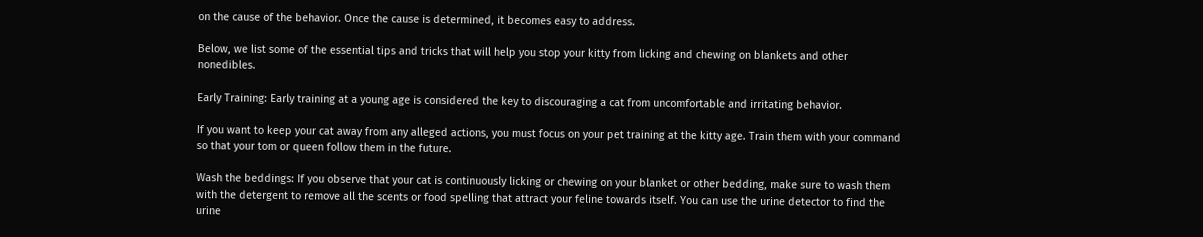on the cause of the behavior. Once the cause is determined, it becomes easy to address.

Below, we list some of the essential tips and tricks that will help you stop your kitty from licking and chewing on blankets and other nonedibles.

Early Training: Early training at a young age is considered the key to discouraging a cat from uncomfortable and irritating behavior.

If you want to keep your cat away from any alleged actions, you must focus on your pet training at the kitty age. Train them with your command so that your tom or queen follow them in the future.

Wash the beddings: If you observe that your cat is continuously licking or chewing on your blanket or other bedding, make sure to wash them with the detergent to remove all the scents or food spelling that attract your feline towards itself. You can use the urine detector to find the urine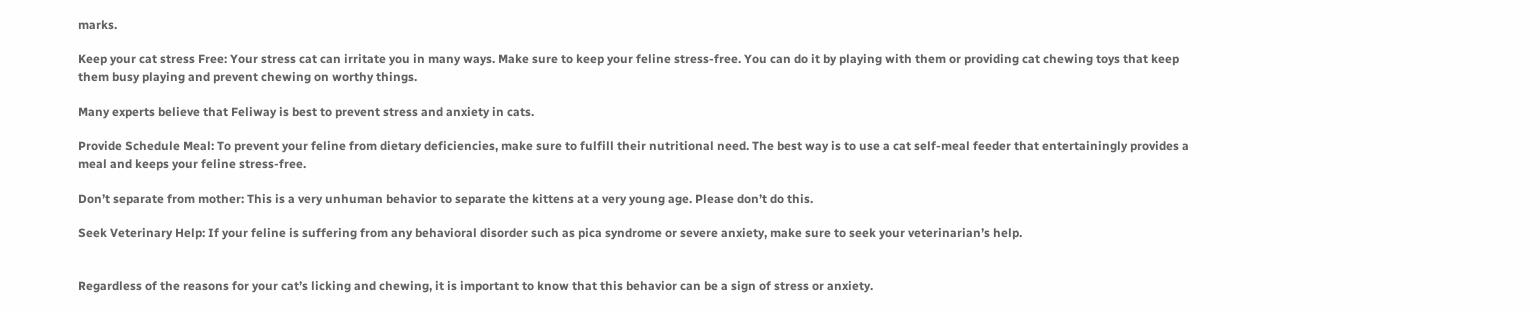marks.

Keep your cat stress Free: Your stress cat can irritate you in many ways. Make sure to keep your feline stress-free. You can do it by playing with them or providing cat chewing toys that keep them busy playing and prevent chewing on worthy things.

Many experts believe that Feliway is best to prevent stress and anxiety in cats.

Provide Schedule Meal: To prevent your feline from dietary deficiencies, make sure to fulfill their nutritional need. The best way is to use a cat self-meal feeder that entertainingly provides a meal and keeps your feline stress-free.

Don’t separate from mother: This is a very unhuman behavior to separate the kittens at a very young age. Please don’t do this.

Seek Veterinary Help: If your feline is suffering from any behavioral disorder such as pica syndrome or severe anxiety, make sure to seek your veterinarian’s help.


Regardless of the reasons for your cat’s licking and chewing, it is important to know that this behavior can be a sign of stress or anxiety.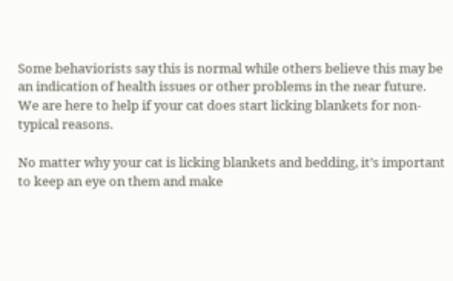Some behaviorists say this is normal while others believe this may be an indication of health issues or other problems in the near future. We are here to help if your cat does start licking blankets for non-typical reasons.

No matter why your cat is licking blankets and bedding, it’s important to keep an eye on them and make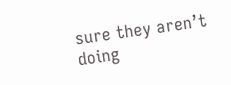sure they aren’t doing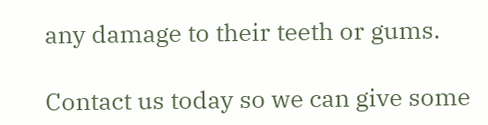any damage to their teeth or gums.

Contact us today so we can give some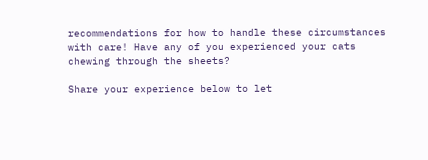recommendations for how to handle these circumstances with care! Have any of you experienced your cats chewing through the sheets?

Share your experience below to let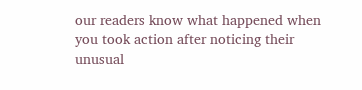our readers know what happened when you took action after noticing their unusual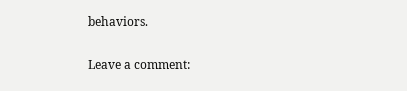behaviors.

Leave a comment: